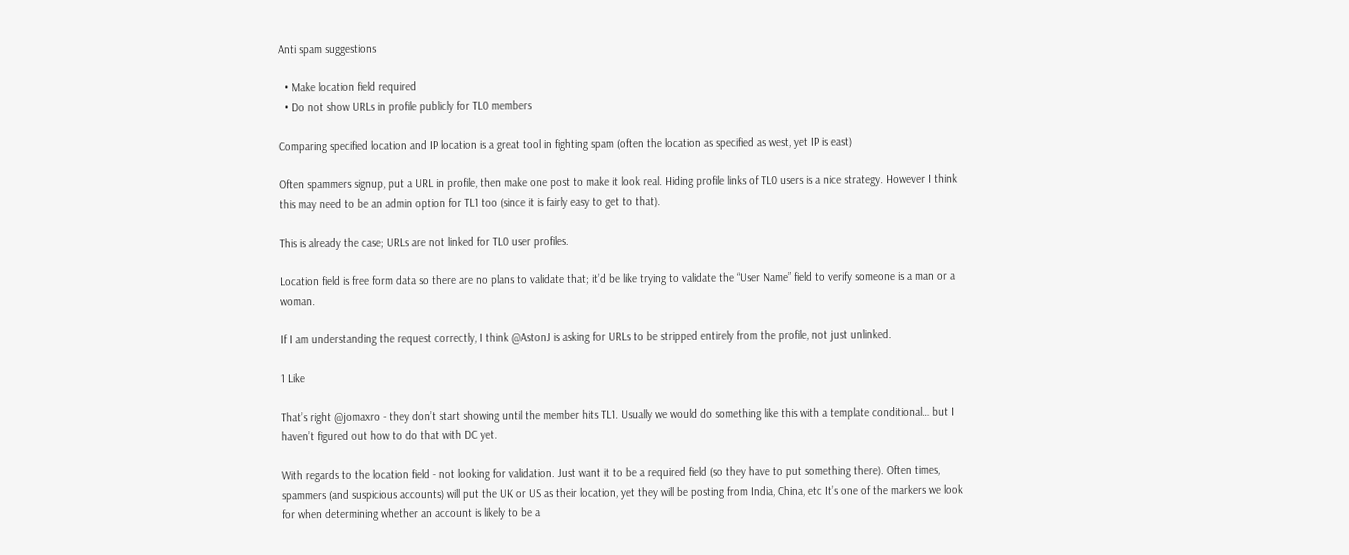Anti spam suggestions

  • Make location field required
  • Do not show URLs in profile publicly for TL0 members

Comparing specified location and IP location is a great tool in fighting spam (often the location as specified as west, yet IP is east)

Often spammers signup, put a URL in profile, then make one post to make it look real. Hiding profile links of TL0 users is a nice strategy. However I think this may need to be an admin option for TL1 too (since it is fairly easy to get to that).

This is already the case; URLs are not linked for TL0 user profiles.

Location field is free form data so there are no plans to validate that; it’d be like trying to validate the “User Name” field to verify someone is a man or a woman.

If I am understanding the request correctly, I think @AstonJ is asking for URLs to be stripped entirely from the profile, not just unlinked.

1 Like

That’s right @jomaxro - they don’t start showing until the member hits TL1. Usually we would do something like this with a template conditional… but I haven’t figured out how to do that with DC yet.

With regards to the location field - not looking for validation. Just want it to be a required field (so they have to put something there). Often times, spammers (and suspicious accounts) will put the UK or US as their location, yet they will be posting from India, China, etc It’s one of the markers we look for when determining whether an account is likely to be a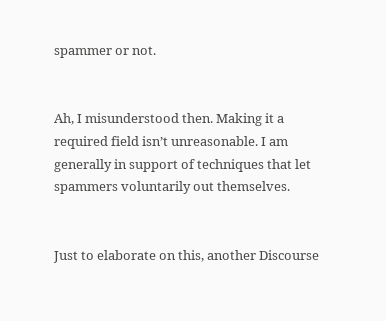spammer or not.


Ah, I misunderstood then. Making it a required field isn’t unreasonable. I am generally in support of techniques that let spammers voluntarily out themselves.


Just to elaborate on this, another Discourse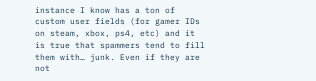instance I know has a ton of custom user fields (for gamer IDs on steam, xbox, ps4, etc) and it is true that spammers tend to fill them with… junk. Even if they are not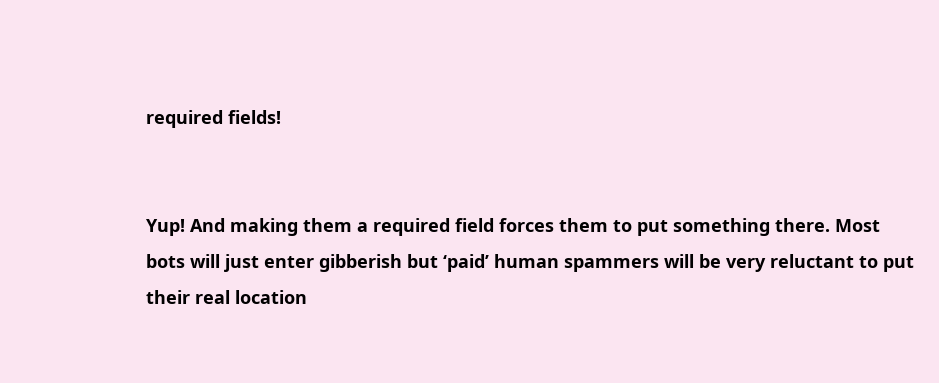required fields!


Yup! And making them a required field forces them to put something there. Most bots will just enter gibberish but ‘paid’ human spammers will be very reluctant to put their real location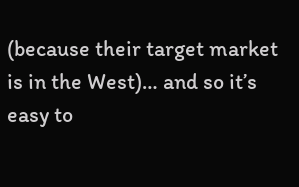(because their target market is in the West)… and so it’s easy to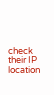check their IP location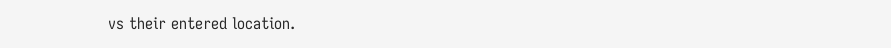vs their entered location.